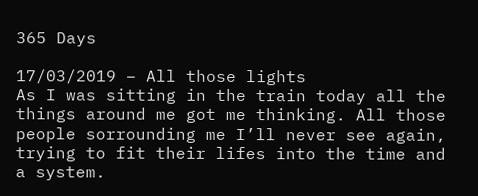365 Days

17/03/2019 – All those lights
As I was sitting in the train today all the things around me got me thinking. All those people sorrounding me I’ll never see again, trying to fit their lifes into the time and a system.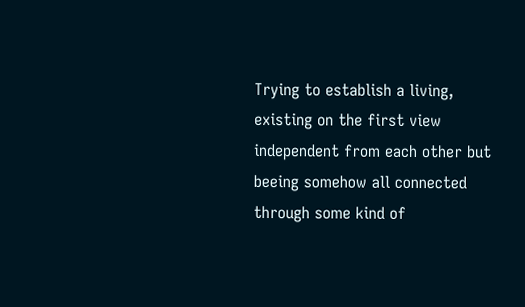Trying to establish a living, existing on the first view independent from each other but beeing somehow all connected through some kind of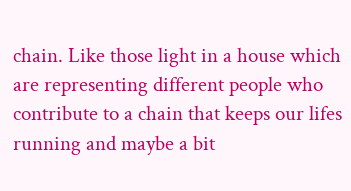chain. Like those light in a house which are representing different people who contribute to a chain that keeps our lifes running and maybe a bit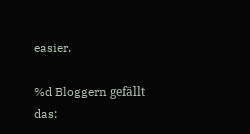easier.

%d Bloggern gefällt das: